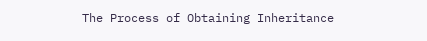The Process of Obtaining Inheritance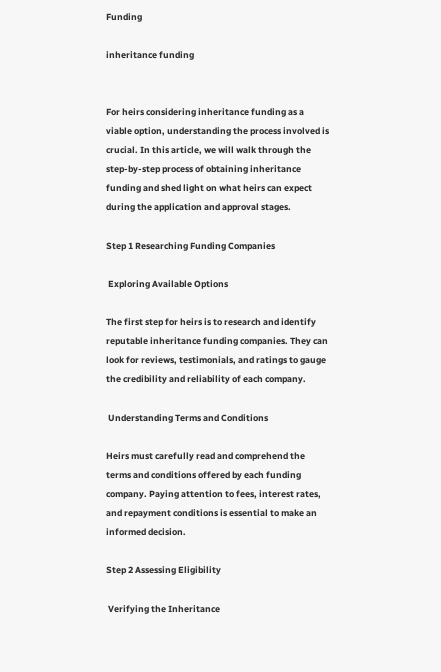Funding

inheritance funding


For heirs considering inheritance funding as a viable option, understanding the process involved is crucial. In this article, we will walk through the step-by-step process of obtaining inheritance funding and shed light on what heirs can expect during the application and approval stages.

Step 1 Researching Funding Companies

 Exploring Available Options

The first step for heirs is to research and identify reputable inheritance funding companies. They can look for reviews, testimonials, and ratings to gauge the credibility and reliability of each company.

 Understanding Terms and Conditions

Heirs must carefully read and comprehend the terms and conditions offered by each funding company. Paying attention to fees, interest rates, and repayment conditions is essential to make an informed decision.

Step 2 Assessing Eligibility

 Verifying the Inheritance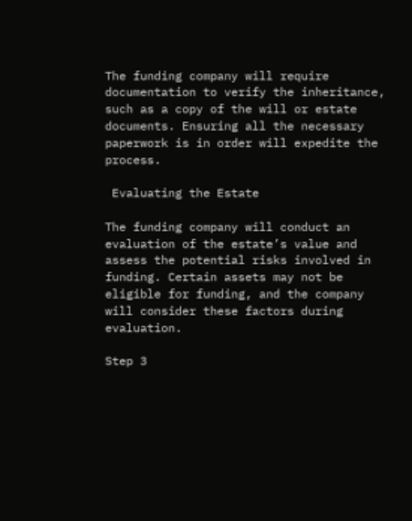The funding company will require documentation to verify the inheritance, such as a copy of the will or estate documents. Ensuring all the necessary paperwork is in order will expedite the process.

 Evaluating the Estate

The funding company will conduct an evaluation of the estate’s value and assess the potential risks involved in funding. Certain assets may not be eligible for funding, and the company will consider these factors during evaluation.

Step 3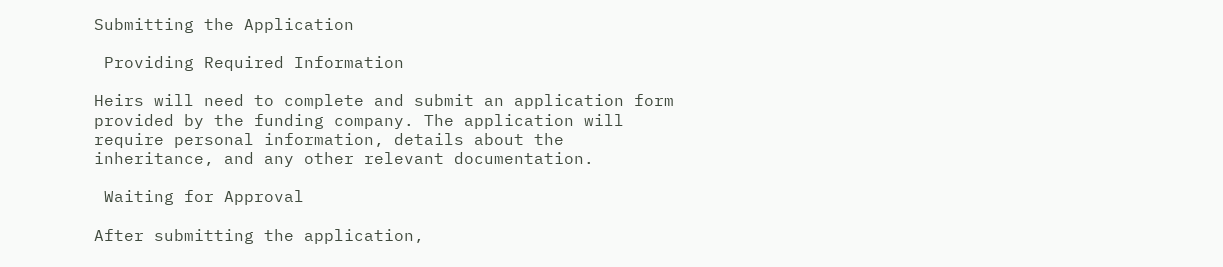Submitting the Application

 Providing Required Information

Heirs will need to complete and submit an application form provided by the funding company. The application will require personal information, details about the inheritance, and any other relevant documentation.

 Waiting for Approval

After submitting the application,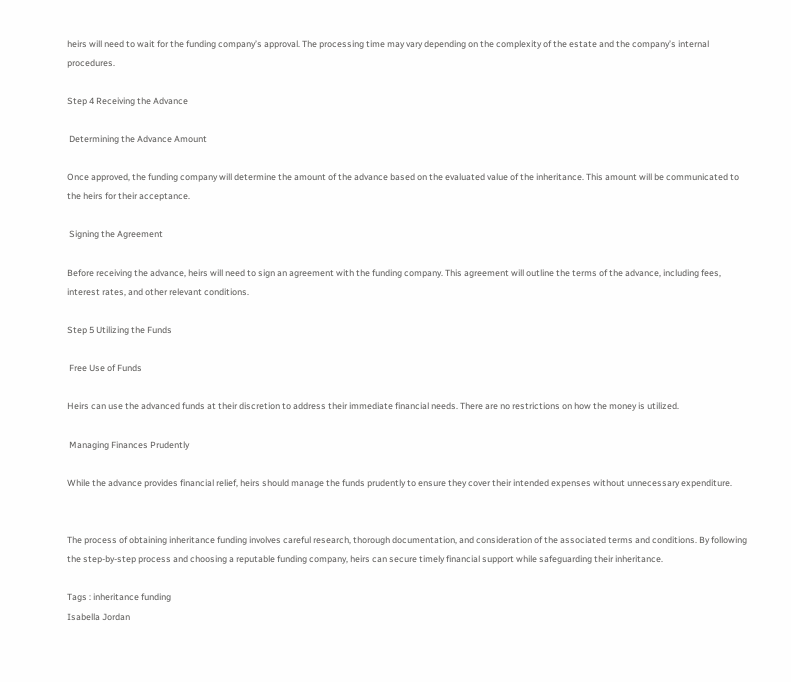heirs will need to wait for the funding company’s approval. The processing time may vary depending on the complexity of the estate and the company’s internal procedures.

Step 4 Receiving the Advance

 Determining the Advance Amount

Once approved, the funding company will determine the amount of the advance based on the evaluated value of the inheritance. This amount will be communicated to the heirs for their acceptance.

 Signing the Agreement

Before receiving the advance, heirs will need to sign an agreement with the funding company. This agreement will outline the terms of the advance, including fees, interest rates, and other relevant conditions.

Step 5 Utilizing the Funds

 Free Use of Funds

Heirs can use the advanced funds at their discretion to address their immediate financial needs. There are no restrictions on how the money is utilized.

 Managing Finances Prudently

While the advance provides financial relief, heirs should manage the funds prudently to ensure they cover their intended expenses without unnecessary expenditure.


The process of obtaining inheritance funding involves careful research, thorough documentation, and consideration of the associated terms and conditions. By following the step-by-step process and choosing a reputable funding company, heirs can secure timely financial support while safeguarding their inheritance.

Tags : inheritance funding
Isabella Jordan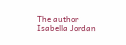The author Isabella Jordan